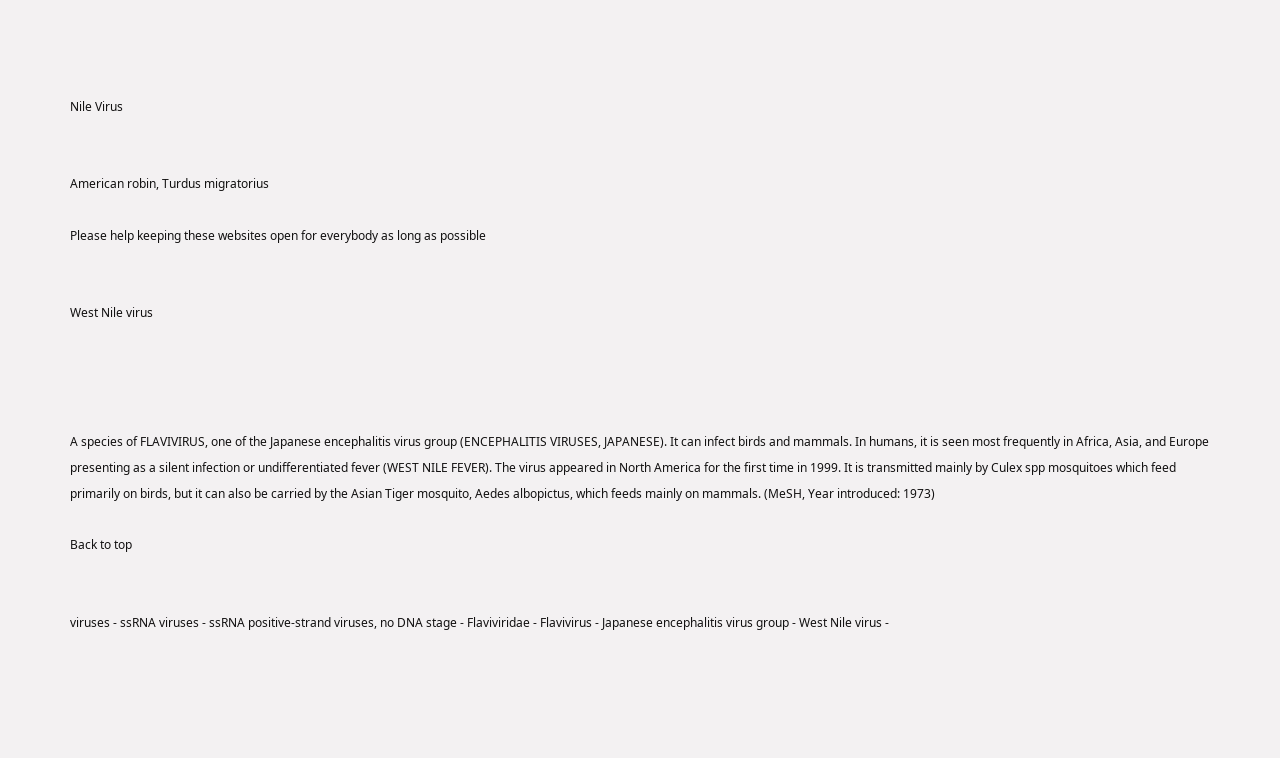Nile Virus


American robin, Turdus migratorius

Please help keeping these websites open for everybody as long as possible


West Nile virus




A species of FLAVIVIRUS, one of the Japanese encephalitis virus group (ENCEPHALITIS VIRUSES, JAPANESE). It can infect birds and mammals. In humans, it is seen most frequently in Africa, Asia, and Europe presenting as a silent infection or undifferentiated fever (WEST NILE FEVER). The virus appeared in North America for the first time in 1999. It is transmitted mainly by Culex spp mosquitoes which feed primarily on birds, but it can also be carried by the Asian Tiger mosquito, Aedes albopictus, which feeds mainly on mammals. (MeSH, Year introduced: 1973)

Back to top


viruses - ssRNA viruses - ssRNA positive-strand viruses, no DNA stage - Flaviviridae - Flavivirus - Japanese encephalitis virus group - West Nile virus -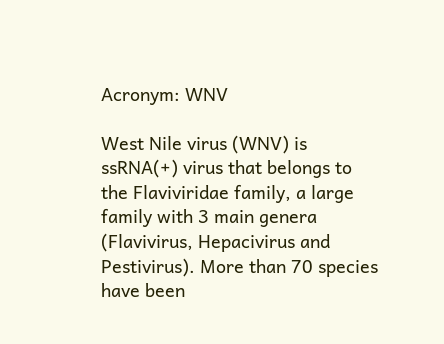Acronym: WNV

West Nile virus (WNV) is ssRNA(+) virus that belongs to the Flaviviridae family, a large family with 3 main genera (Flavivirus, Hepacivirus and Pestivirus). More than 70 species have been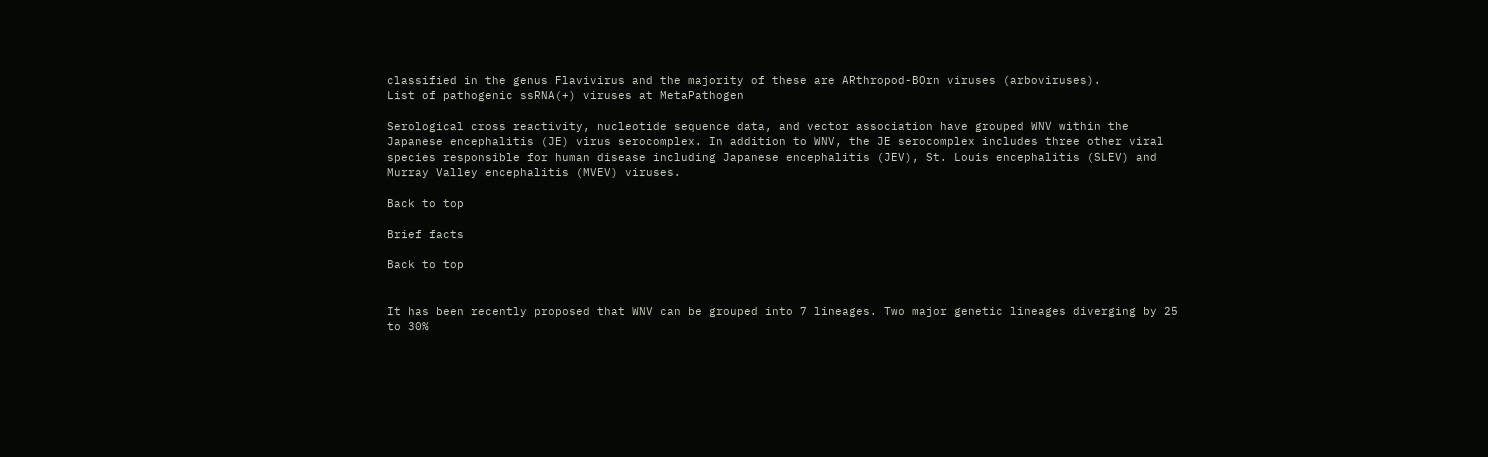classified in the genus Flavivirus and the majority of these are ARthropod-BOrn viruses (arboviruses).
List of pathogenic ssRNA(+) viruses at MetaPathogen

Serological cross reactivity, nucleotide sequence data, and vector association have grouped WNV within the Japanese encephalitis (JE) virus serocomplex. In addition to WNV, the JE serocomplex includes three other viral species responsible for human disease including Japanese encephalitis (JEV), St. Louis encephalitis (SLEV) and Murray Valley encephalitis (MVEV) viruses.

Back to top

Brief facts

Back to top


It has been recently proposed that WNV can be grouped into 7 lineages. Two major genetic lineages diverging by 25 to 30%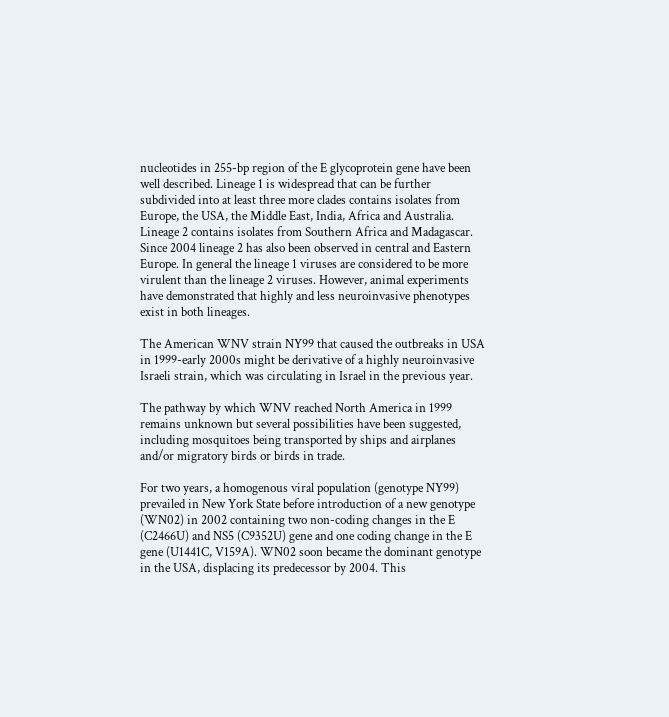nucleotides in 255-bp region of the E glycoprotein gene have been well described. Lineage 1 is widespread that can be further subdivided into at least three more clades contains isolates from Europe, the USA, the Middle East, India, Africa and Australia.
Lineage 2 contains isolates from Southern Africa and Madagascar. Since 2004 lineage 2 has also been observed in central and Eastern Europe. In general the lineage 1 viruses are considered to be more virulent than the lineage 2 viruses. However, animal experiments have demonstrated that highly and less neuroinvasive phenotypes exist in both lineages.

The American WNV strain NY99 that caused the outbreaks in USA in 1999-early 2000s might be derivative of a highly neuroinvasive Israeli strain, which was circulating in Israel in the previous year.

The pathway by which WNV reached North America in 1999 remains unknown but several possibilities have been suggested, including mosquitoes being transported by ships and airplanes and/or migratory birds or birds in trade.

For two years, a homogenous viral population (genotype NY99) prevailed in New York State before introduction of a new genotype (WN02) in 2002 containing two non-coding changes in the E (C2466U) and NS5 (C9352U) gene and one coding change in the E gene (U1441C, V159A). WN02 soon became the dominant genotype in the USA, displacing its predecessor by 2004. This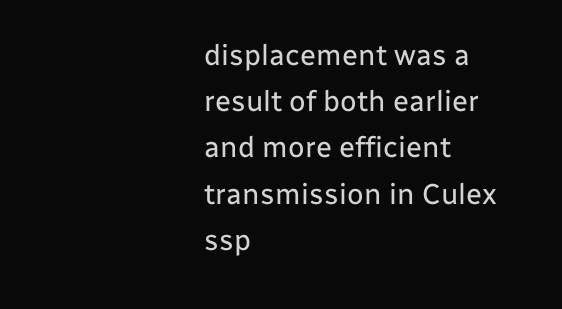displacement was a result of both earlier and more efficient transmission in Culex ssp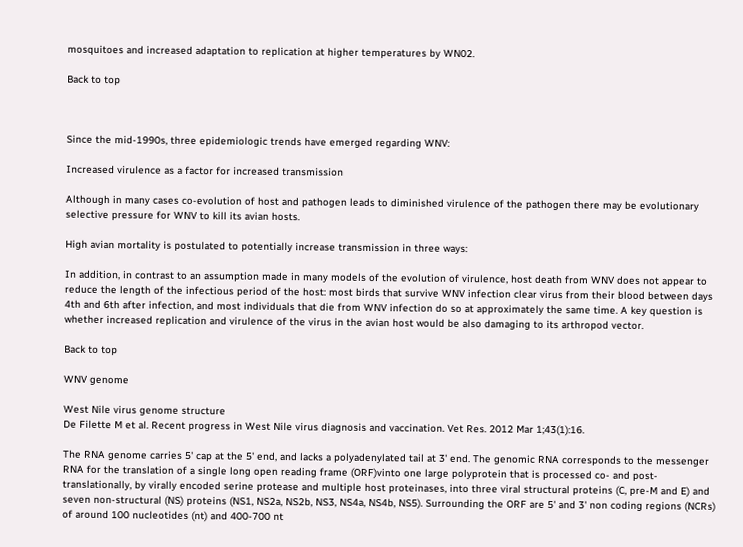mosquitoes and increased adaptation to replication at higher temperatures by WN02.

Back to top



Since the mid-1990s, three epidemiologic trends have emerged regarding WNV:

Increased virulence as a factor for increased transmission

Although in many cases co-evolution of host and pathogen leads to diminished virulence of the pathogen there may be evolutionary selective pressure for WNV to kill its avian hosts.

High avian mortality is postulated to potentially increase transmission in three ways:

In addition, in contrast to an assumption made in many models of the evolution of virulence, host death from WNV does not appear to reduce the length of the infectious period of the host: most birds that survive WNV infection clear virus from their blood between days 4th and 6th after infection, and most individuals that die from WNV infection do so at approximately the same time. A key question is whether increased replication and virulence of the virus in the avian host would be also damaging to its arthropod vector.

Back to top

WNV genome

West Nile virus genome structure
De Filette M et al. Recent progress in West Nile virus diagnosis and vaccination. Vet Res. 2012 Mar 1;43(1):16.

The RNA genome carries 5' cap at the 5' end, and lacks a polyadenylated tail at 3' end. The genomic RNA corresponds to the messenger RNA for the translation of a single long open reading frame (ORF)vinto one large polyprotein that is processed co- and post-translationally, by virally encoded serine protease and multiple host proteinases, into three viral structural proteins (C, pre-M and E) and seven non-structural (NS) proteins (NS1, NS2a, NS2b, NS3, NS4a, NS4b, NS5). Surrounding the ORF are 5' and 3' non coding regions (NCRs) of around 100 nucleotides (nt) and 400-700 nt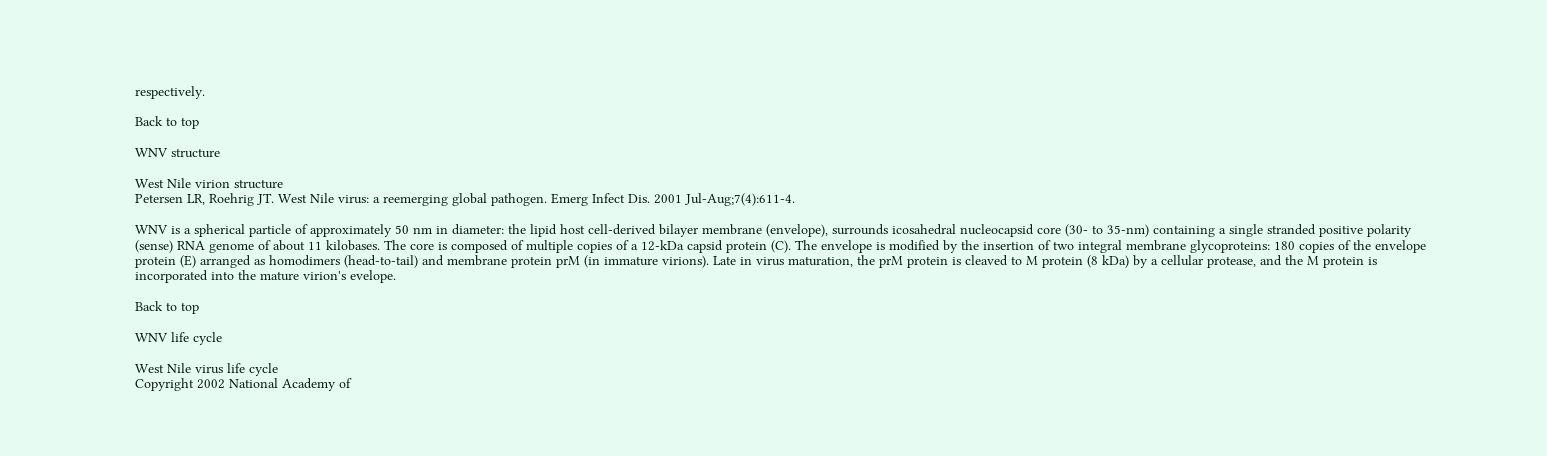respectively.

Back to top

WNV structure

West Nile virion structure
Petersen LR, Roehrig JT. West Nile virus: a reemerging global pathogen. Emerg Infect Dis. 2001 Jul-Aug;7(4):611-4.

WNV is a spherical particle of approximately 50 nm in diameter: the lipid host cell-derived bilayer membrane (envelope), surrounds icosahedral nucleocapsid core (30- to 35-nm) containing a single stranded positive polarity (sense) RNA genome of about 11 kilobases. The core is composed of multiple copies of a 12-kDa capsid protein (C). The envelope is modified by the insertion of two integral membrane glycoproteins: 180 copies of the envelope protein (E) arranged as homodimers (head-to-tail) and membrane protein prM (in immature virions). Late in virus maturation, the prM protein is cleaved to M protein (8 kDa) by a cellular protease, and the M protein is incorporated into the mature virion's evelope.

Back to top

WNV life cycle

West Nile virus life cycle
Copyright 2002 National Academy of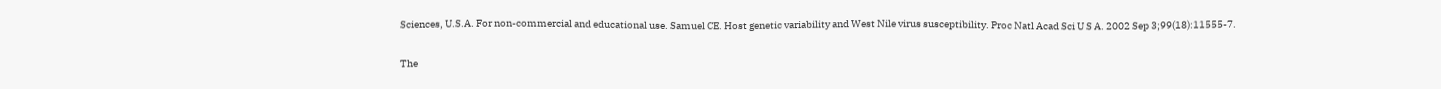Sciences, U.S.A. For non-commercial and educational use. Samuel CE. Host genetic variability and West Nile virus susceptibility. Proc Natl Acad Sci U S A. 2002 Sep 3;99(18):11555-7.


The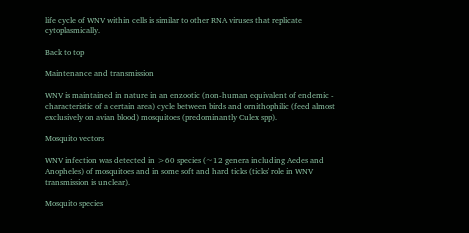life cycle of WNV within cells is similar to other RNA viruses that replicate cytoplasmically.

Back to top

Maintenance and transmission

WNV is maintained in nature in an enzootic (non-human equivalent of endemic - characteristic of a certain area) cycle between birds and ornithophilic (feed almost exclusively on avian blood) mosquitoes (predominantly Culex spp).

Mosquito vectors

WNV infection was detected in >60 species (~12 genera including Aedes and Anopheles) of mosquitoes and in some soft and hard ticks (ticks' role in WNV transmission is unclear).

Mosquito species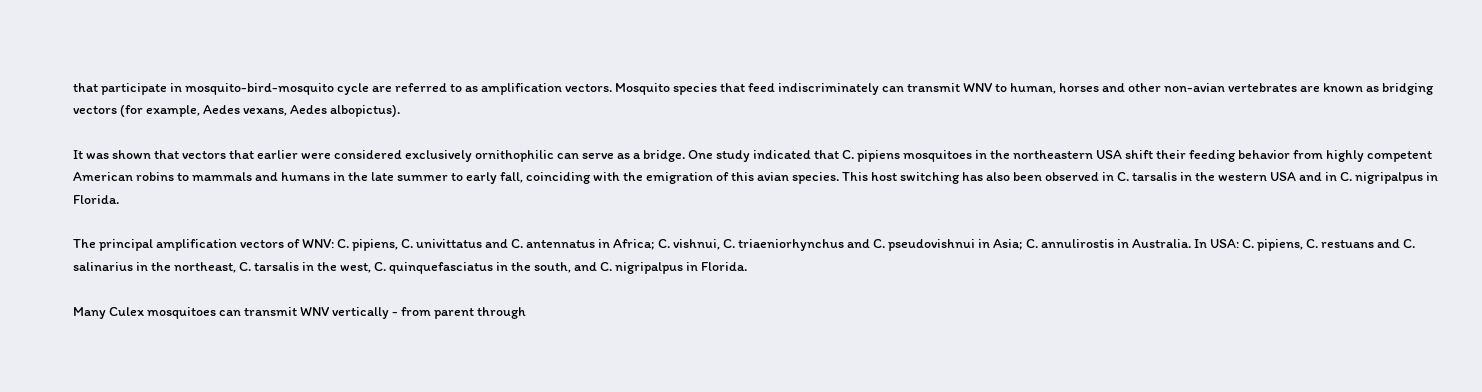that participate in mosquito-bird-mosquito cycle are referred to as amplification vectors. Mosquito species that feed indiscriminately can transmit WNV to human, horses and other non-avian vertebrates are known as bridging vectors (for example, Aedes vexans, Aedes albopictus).

It was shown that vectors that earlier were considered exclusively ornithophilic can serve as a bridge. One study indicated that C. pipiens mosquitoes in the northeastern USA shift their feeding behavior from highly competent American robins to mammals and humans in the late summer to early fall, coinciding with the emigration of this avian species. This host switching has also been observed in C. tarsalis in the western USA and in C. nigripalpus in Florida.

The principal amplification vectors of WNV: C. pipiens, C. univittatus and C. antennatus in Africa; C. vishnui, C. triaeniorhynchus and C. pseudovishnui in Asia; C. annulirostis in Australia. In USA: C. pipiens, C. restuans and C. salinarius in the northeast, C. tarsalis in the west, C. quinquefasciatus in the south, and C. nigripalpus in Florida.

Many Culex mosquitoes can transmit WNV vertically - from parent through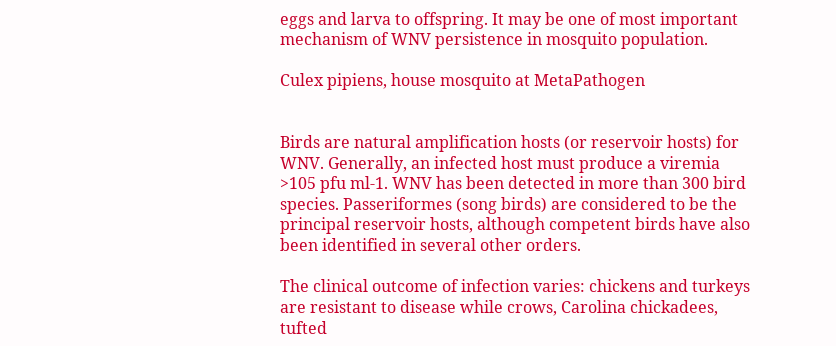eggs and larva to offspring. It may be one of most important mechanism of WNV persistence in mosquito population.

Culex pipiens, house mosquito at MetaPathogen


Birds are natural amplification hosts (or reservoir hosts) for WNV. Generally, an infected host must produce a viremia >105 pfu ml-1. WNV has been detected in more than 300 bird species. Passeriformes (song birds) are considered to be the principal reservoir hosts, although competent birds have also been identified in several other orders.

The clinical outcome of infection varies: chickens and turkeys are resistant to disease while crows, Carolina chickadees, tufted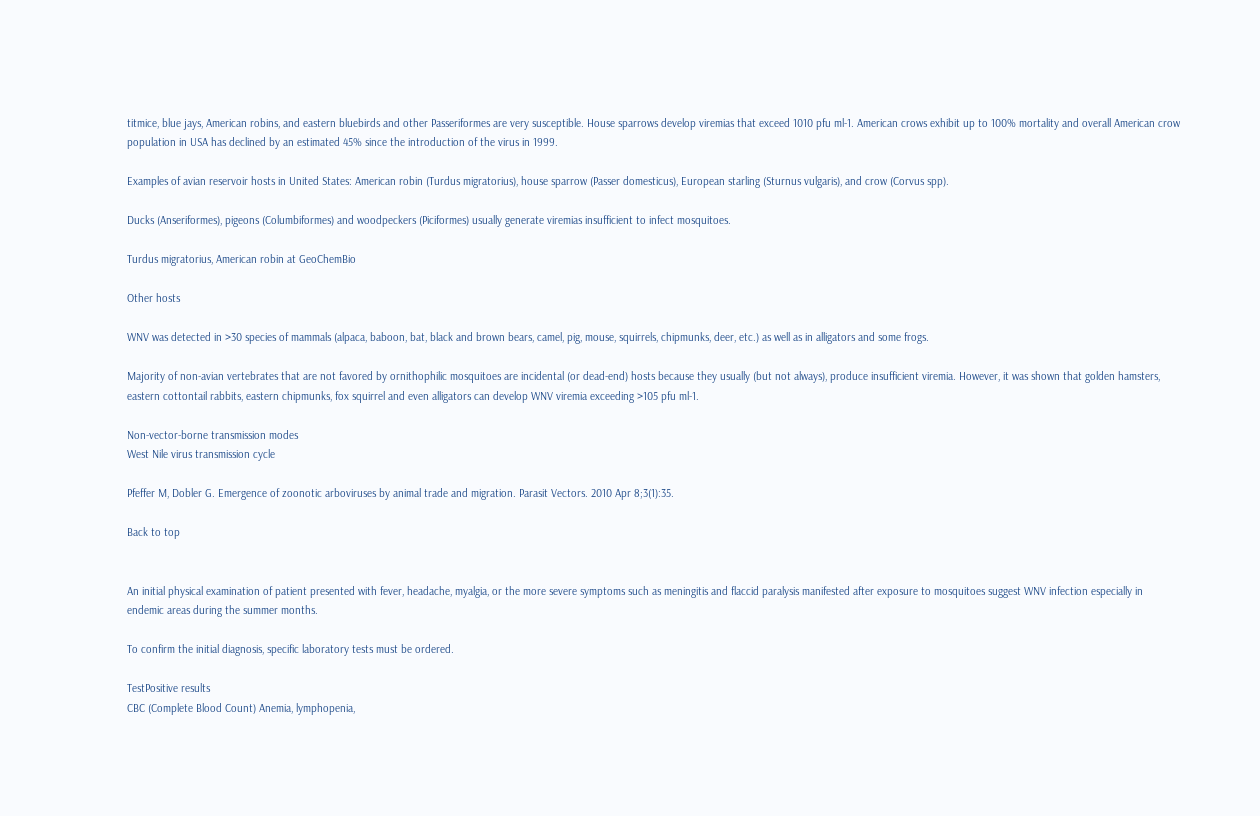titmice, blue jays, American robins, and eastern bluebirds and other Passeriformes are very susceptible. House sparrows develop viremias that exceed 1010 pfu ml-1. American crows exhibit up to 100% mortality and overall American crow population in USA has declined by an estimated 45% since the introduction of the virus in 1999.

Examples of avian reservoir hosts in United States: American robin (Turdus migratorius), house sparrow (Passer domesticus), European starling (Sturnus vulgaris), and crow (Corvus spp).

Ducks (Anseriformes), pigeons (Columbiformes) and woodpeckers (Piciformes) usually generate viremias insufficient to infect mosquitoes.

Turdus migratorius, American robin at GeoChemBio

Other hosts

WNV was detected in >30 species of mammals (alpaca, baboon, bat, black and brown bears, camel, pig, mouse, squirrels, chipmunks, deer, etc.) as well as in alligators and some frogs.

Majority of non-avian vertebrates that are not favored by ornithophilic mosquitoes are incidental (or dead-end) hosts because they usually (but not always), produce insufficient viremia. However, it was shown that golden hamsters, eastern cottontail rabbits, eastern chipmunks, fox squirrel and even alligators can develop WNV viremia exceeding >105 pfu ml-1.

Non-vector-borne transmission modes
West Nile virus transmission cycle

Pfeffer M, Dobler G. Emergence of zoonotic arboviruses by animal trade and migration. Parasit Vectors. 2010 Apr 8;3(1):35.

Back to top


An initial physical examination of patient presented with fever, headache, myalgia, or the more severe symptoms such as meningitis and flaccid paralysis manifested after exposure to mosquitoes suggest WNV infection especially in endemic areas during the summer months.

To confirm the initial diagnosis, specific laboratory tests must be ordered.

TestPositive results
CBC (Complete Blood Count) Anemia, lymphopenia,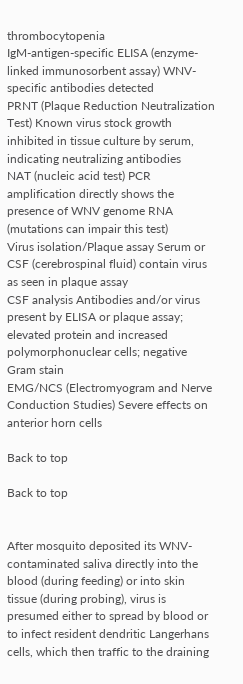thrombocytopenia
IgM-antigen-specific ELISA (enzyme-linked immunosorbent assay) WNV-specific antibodies detected
PRNT (Plaque Reduction Neutralization Test) Known virus stock growth inhibited in tissue culture by serum, indicating neutralizing antibodies
NAT (nucleic acid test) PCR amplification directly shows the presence of WNV genome RNA (mutations can impair this test)
Virus isolation/Plaque assay Serum or CSF (cerebrospinal fluid) contain virus as seen in plaque assay
CSF analysis Antibodies and/or virus present by ELISA or plaque assay; elevated protein and increased polymorphonuclear cells; negative Gram stain
EMG/NCS (Electromyogram and Nerve Conduction Studies) Severe effects on anterior horn cells

Back to top

Back to top


After mosquito deposited its WNV-contaminated saliva directly into the blood (during feeding) or into skin tissue (during probing), virus is presumed either to spread by blood or to infect resident dendritic Langerhans cells, which then traffic to the draining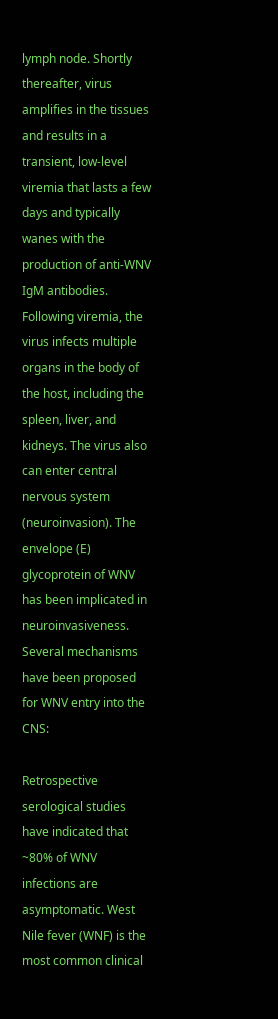lymph node. Shortly thereafter, virus amplifies in the tissues and results in a transient, low-level viremia that lasts a few days and typically wanes with the production of anti-WNV IgM antibodies. Following viremia, the virus infects multiple organs in the body of the host, including the spleen, liver, and kidneys. The virus also can enter central nervous system (neuroinvasion). The envelope (E) glycoprotein of WNV has been implicated in neuroinvasiveness. Several mechanisms have been proposed for WNV entry into the CNS:

Retrospective serological studies have indicated that ~80% of WNV infections are asymptomatic. West Nile fever (WNF) is the most common clinical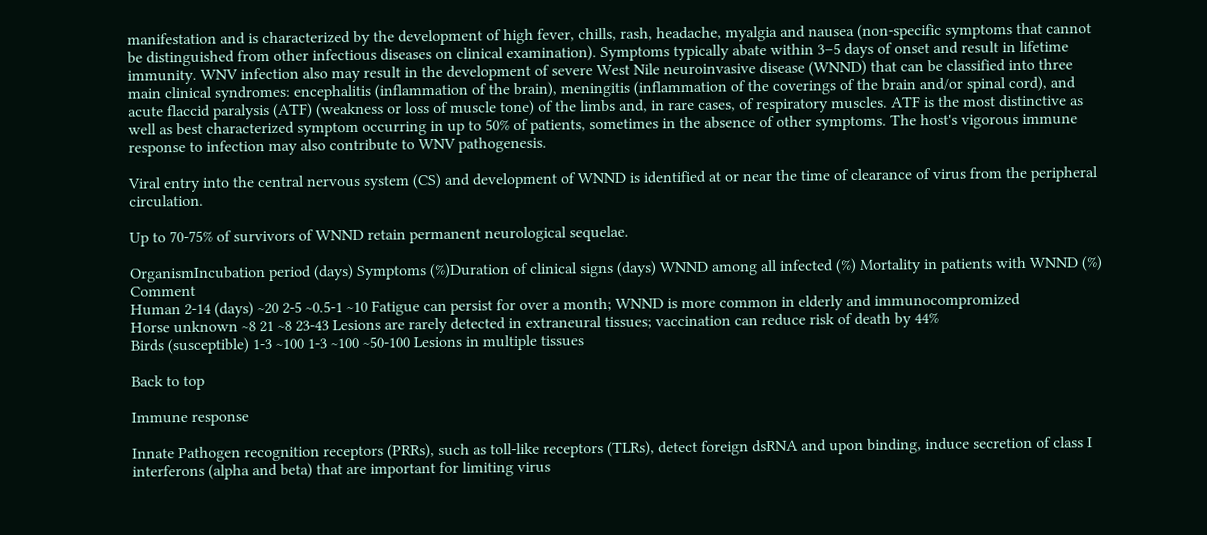manifestation and is characterized by the development of high fever, chills, rash, headache, myalgia and nausea (non-specific symptoms that cannot be distinguished from other infectious diseases on clinical examination). Symptoms typically abate within 3–5 days of onset and result in lifetime immunity. WNV infection also may result in the development of severe West Nile neuroinvasive disease (WNND) that can be classified into three main clinical syndromes: encephalitis (inflammation of the brain), meningitis (inflammation of the coverings of the brain and/or spinal cord), and acute flaccid paralysis (ATF) (weakness or loss of muscle tone) of the limbs and, in rare cases, of respiratory muscles. ATF is the most distinctive as well as best characterized symptom occurring in up to 50% of patients, sometimes in the absence of other symptoms. The host's vigorous immune response to infection may also contribute to WNV pathogenesis.

Viral entry into the central nervous system (CS) and development of WNND is identified at or near the time of clearance of virus from the peripheral circulation.

Up to 70-75% of survivors of WNND retain permanent neurological sequelae.

OrganismIncubation period (days) Symptoms (%)Duration of clinical signs (days) WNND among all infected (%) Mortality in patients with WNND (%) Comment
Human 2-14 (days) ~20 2-5 ~0.5-1 ~10 Fatigue can persist for over a month; WNND is more common in elderly and immunocompromized
Horse unknown ~8 21 ~8 23-43 Lesions are rarely detected in extraneural tissues; vaccination can reduce risk of death by 44%
Birds (susceptible) 1-3 ~100 1-3 ~100 ~50-100 Lesions in multiple tissues

Back to top

Immune response

Innate Pathogen recognition receptors (PRRs), such as toll-like receptors (TLRs), detect foreign dsRNA and upon binding, induce secretion of class I interferons (alpha and beta) that are important for limiting virus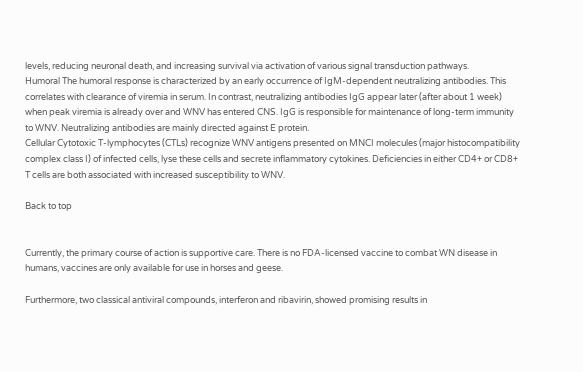levels, reducing neuronal death, and increasing survival via activation of various signal transduction pathways.
Humoral The humoral response is characterized by an early occurrence of IgM-dependent neutralizing antibodies. This correlates with clearance of viremia in serum. In contrast, neutralizing antibodies IgG appear later (after about 1 week) when peak viremia is already over and WNV has entered CNS. IgG is responsible for maintenance of long-term immunity to WNV. Neutralizing antibodies are mainly directed against E protein.
Cellular Cytotoxic T-lymphocytes (CTLs) recognize WNV antigens presented on MNCI molecules (major histocompatibility complex class I) of infected cells, lyse these cells and secrete inflammatory cytokines. Deficiencies in either CD4+ or CD8+ T cells are both associated with increased susceptibility to WNV.

Back to top


Currently, the primary course of action is supportive care. There is no FDA-licensed vaccine to combat WN disease in humans, vaccines are only available for use in horses and geese.

Furthermore, two classical antiviral compounds, interferon and ribavirin, showed promising results in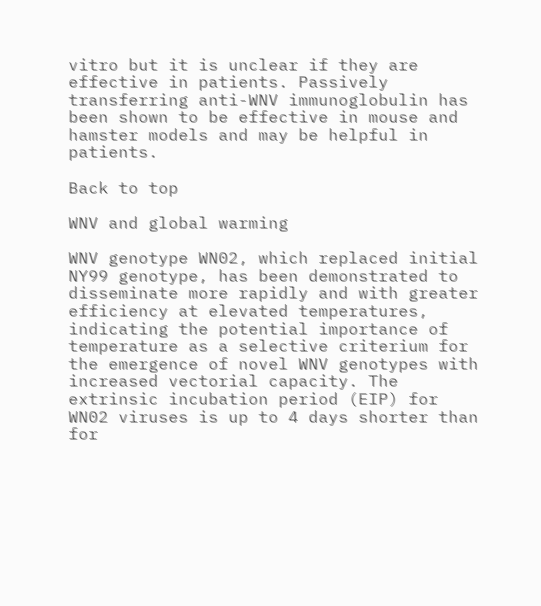vitro but it is unclear if they are effective in patients. Passively transferring anti-WNV immunoglobulin has been shown to be effective in mouse and hamster models and may be helpful in patients.

Back to top

WNV and global warming

WNV genotype WN02, which replaced initial NY99 genotype, has been demonstrated to disseminate more rapidly and with greater efficiency at elevated temperatures, indicating the potential importance of temperature as a selective criterium for the emergence of novel WNV genotypes with increased vectorial capacity. The extrinsic incubation period (EIP) for WN02 viruses is up to 4 days shorter than for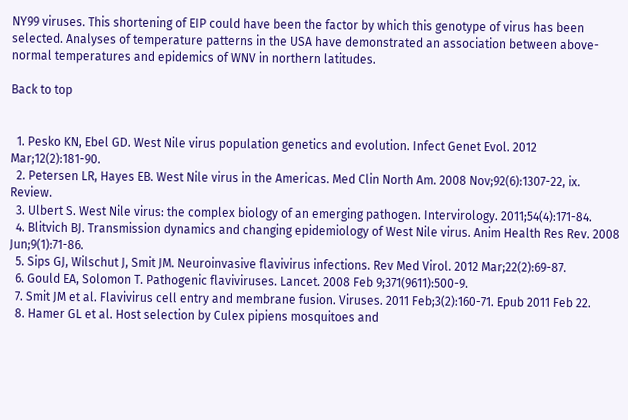NY99 viruses. This shortening of EIP could have been the factor by which this genotype of virus has been selected. Analyses of temperature patterns in the USA have demonstrated an association between above-normal temperatures and epidemics of WNV in northern latitudes.

Back to top


  1. Pesko KN, Ebel GD. West Nile virus population genetics and evolution. Infect Genet Evol. 2012 Mar;12(2):181-90.
  2. Petersen LR, Hayes EB. West Nile virus in the Americas. Med Clin North Am. 2008 Nov;92(6):1307-22, ix. Review.
  3. Ulbert S. West Nile virus: the complex biology of an emerging pathogen. Intervirology. 2011;54(4):171-84.
  4. Blitvich BJ. Transmission dynamics and changing epidemiology of West Nile virus. Anim Health Res Rev. 2008 Jun;9(1):71-86.
  5. Sips GJ, Wilschut J, Smit JM. Neuroinvasive flavivirus infections. Rev Med Virol. 2012 Mar;22(2):69-87.
  6. Gould EA, Solomon T. Pathogenic flaviviruses. Lancet. 2008 Feb 9;371(9611):500-9.
  7. Smit JM et al. Flavivirus cell entry and membrane fusion. Viruses. 2011 Feb;3(2):160-71. Epub 2011 Feb 22.
  8. Hamer GL et al. Host selection by Culex pipiens mosquitoes and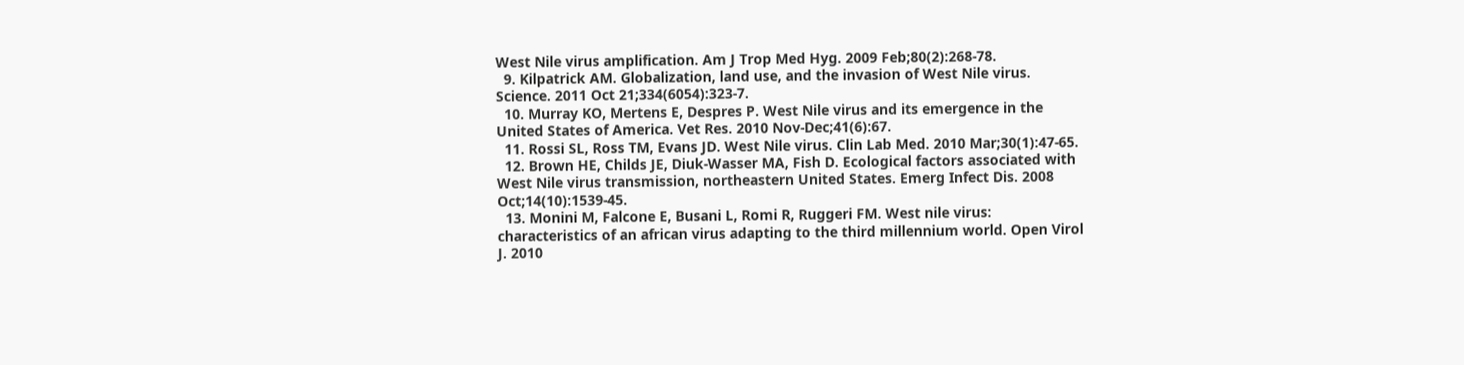West Nile virus amplification. Am J Trop Med Hyg. 2009 Feb;80(2):268-78.
  9. Kilpatrick AM. Globalization, land use, and the invasion of West Nile virus. Science. 2011 Oct 21;334(6054):323-7.
  10. Murray KO, Mertens E, Despres P. West Nile virus and its emergence in the United States of America. Vet Res. 2010 Nov-Dec;41(6):67.
  11. Rossi SL, Ross TM, Evans JD. West Nile virus. Clin Lab Med. 2010 Mar;30(1):47-65.
  12. Brown HE, Childs JE, Diuk-Wasser MA, Fish D. Ecological factors associated with West Nile virus transmission, northeastern United States. Emerg Infect Dis. 2008 Oct;14(10):1539-45.
  13. Monini M, Falcone E, Busani L, Romi R, Ruggeri FM. West nile virus: characteristics of an african virus adapting to the third millennium world. Open Virol J. 2010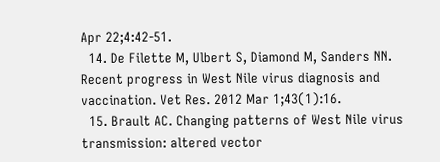Apr 22;4:42-51.
  14. De Filette M, Ulbert S, Diamond M, Sanders NN. Recent progress in West Nile virus diagnosis and vaccination. Vet Res. 2012 Mar 1;43(1):16.
  15. Brault AC. Changing patterns of West Nile virus transmission: altered vector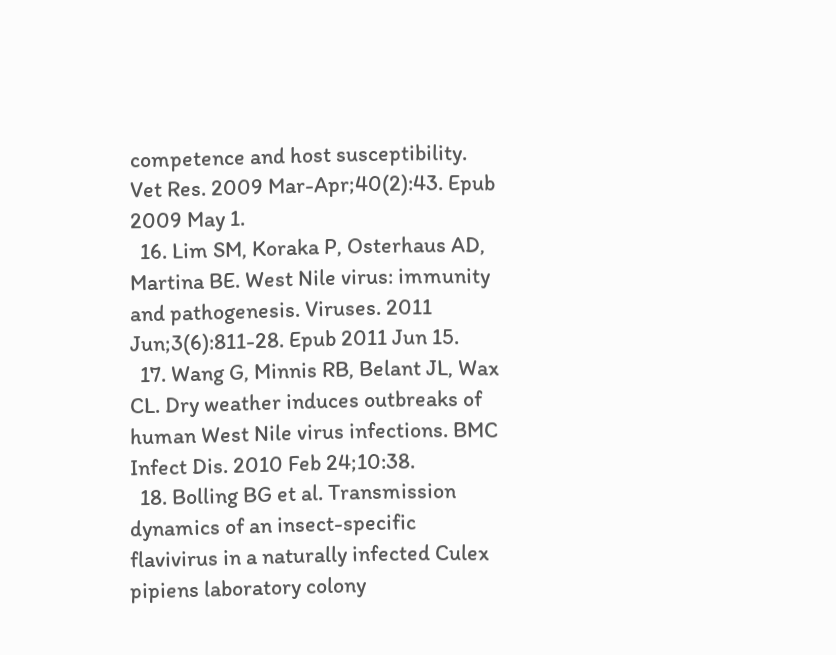competence and host susceptibility. Vet Res. 2009 Mar-Apr;40(2):43. Epub 2009 May 1.
  16. Lim SM, Koraka P, Osterhaus AD, Martina BE. West Nile virus: immunity and pathogenesis. Viruses. 2011 Jun;3(6):811-28. Epub 2011 Jun 15.
  17. Wang G, Minnis RB, Belant JL, Wax CL. Dry weather induces outbreaks of human West Nile virus infections. BMC Infect Dis. 2010 Feb 24;10:38.
  18. Bolling BG et al. Transmission dynamics of an insect-specific flavivirus in a naturally infected Culex pipiens laboratory colony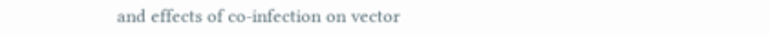and effects of co-infection on vector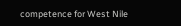competence for West Nile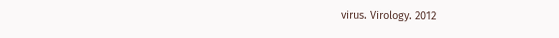virus. Virology. 2012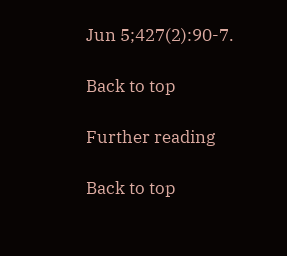Jun 5;427(2):90-7.

Back to top

Further reading

Back to top